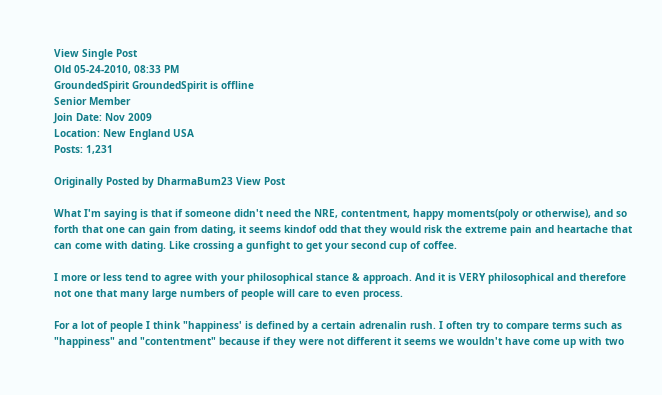View Single Post
Old 05-24-2010, 08:33 PM
GroundedSpirit GroundedSpirit is offline
Senior Member
Join Date: Nov 2009
Location: New England USA
Posts: 1,231

Originally Posted by DharmaBum23 View Post

What I'm saying is that if someone didn't need the NRE, contentment, happy moments(poly or otherwise), and so forth that one can gain from dating, it seems kindof odd that they would risk the extreme pain and heartache that can come with dating. Like crossing a gunfight to get your second cup of coffee.

I more or less tend to agree with your philosophical stance & approach. And it is VERY philosophical and therefore not one that many large numbers of people will care to even process.

For a lot of people I think "happiness' is defined by a certain adrenalin rush. I often try to compare terms such as "happiness" and "contentment" because if they were not different it seems we wouldn't have come up with two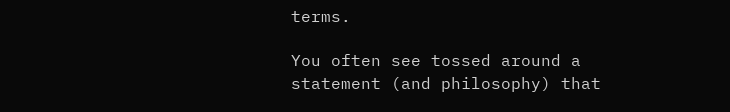terms.

You often see tossed around a statement (and philosophy) that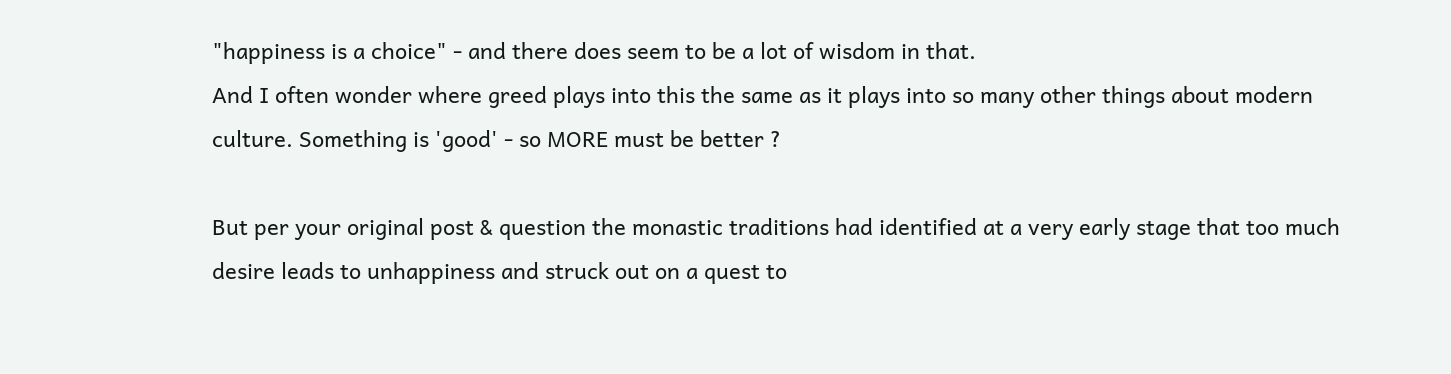"happiness is a choice" - and there does seem to be a lot of wisdom in that.
And I often wonder where greed plays into this the same as it plays into so many other things about modern culture. Something is 'good' - so MORE must be better ?

But per your original post & question the monastic traditions had identified at a very early stage that too much desire leads to unhappiness and struck out on a quest to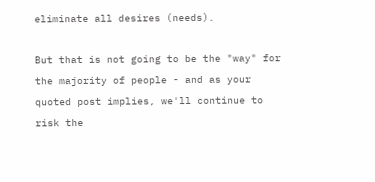eliminate all desires (needs).

But that is not going to be the "way" for the majority of people - and as your quoted post implies, we'll continue to risk the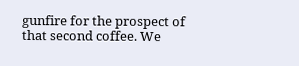gunfire for the prospect of that second coffee. We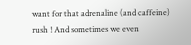want for that adrenaline (and caffeine) rush ! And sometimes we even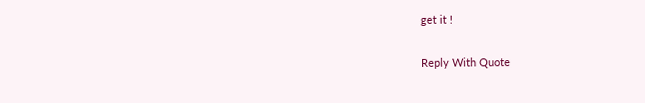get it !

Reply With Quote